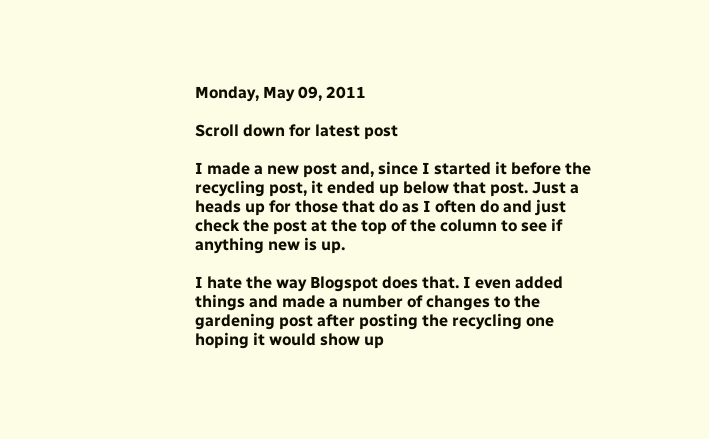Monday, May 09, 2011

Scroll down for latest post

I made a new post and, since I started it before the recycling post, it ended up below that post. Just a heads up for those that do as I often do and just check the post at the top of the column to see if anything new is up.

I hate the way Blogspot does that. I even added things and made a number of changes to the gardening post after posting the recycling one hoping it would show up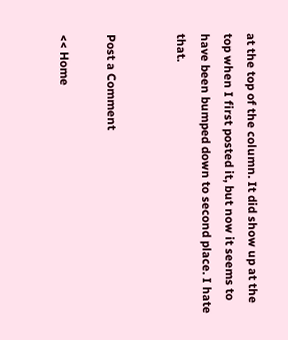at the top of the column. It did show up at the top when I first posted it, but now it seems to have been bumped down to second place. I hate that.


Post a Comment

<< Home